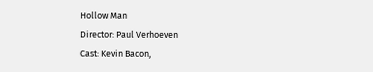Hollow Man
Director: Paul Verhoeven
Cast: Kevin Bacon,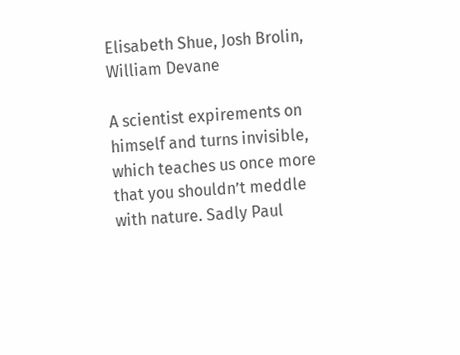Elisabeth Shue, Josh Brolin, William Devane

A scientist expirements on himself and turns invisible, which teaches us once more that you shouldn’t meddle with nature. Sadly Paul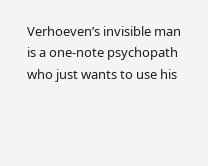Verhoeven’s invisible man is a one-note psychopath who just wants to use his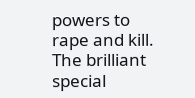powers to rape and kill. The brilliant special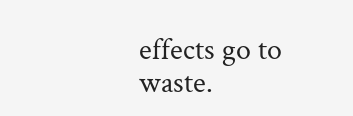effects go to waste.